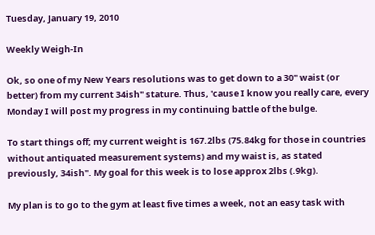Tuesday, January 19, 2010

Weekly Weigh-In

Ok, so one of my New Years resolutions was to get down to a 30" waist (or better) from my current 34ish" stature. Thus, 'cause I know you really care, every Monday I will post my progress in my continuing battle of the bulge.

To start things off; my current weight is 167.2lbs (75.84kg for those in countries without antiquated measurement systems) and my waist is, as stated previously, 34ish". My goal for this week is to lose approx 2lbs (.9kg).

My plan is to go to the gym at least five times a week, not an easy task with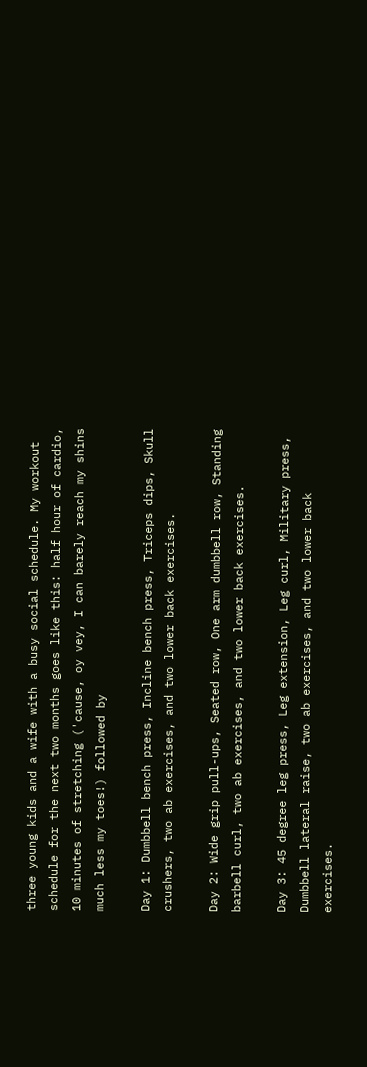three young kids and a wife with a busy social schedule. My workout schedule for the next two months goes like this: half hour of cardio, 10 minutes of stretching ('cause, oy vey, I can barely reach my shins much less my toes!) followed by

Day 1: Dumbbell bench press, Incline bench press, Triceps dips, Skull crushers, two ab exercises, and two lower back exercises.

Day 2: Wide grip pull-ups, Seated row, One arm dumbbell row, Standing barbell curl, two ab exercises, and two lower back exercises.

Day 3: 45 degree leg press, Leg extension, Leg curl, Military press, Dumbbell lateral raise, two ab exercises, and two lower back exercises.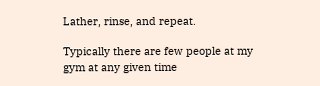Lather, rinse, and repeat.

Typically there are few people at my gym at any given time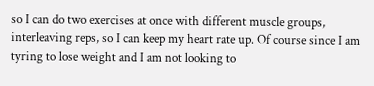so I can do two exercises at once with different muscle groups, interleaving reps, so I can keep my heart rate up. Of course since I am tyring to lose weight and I am not looking to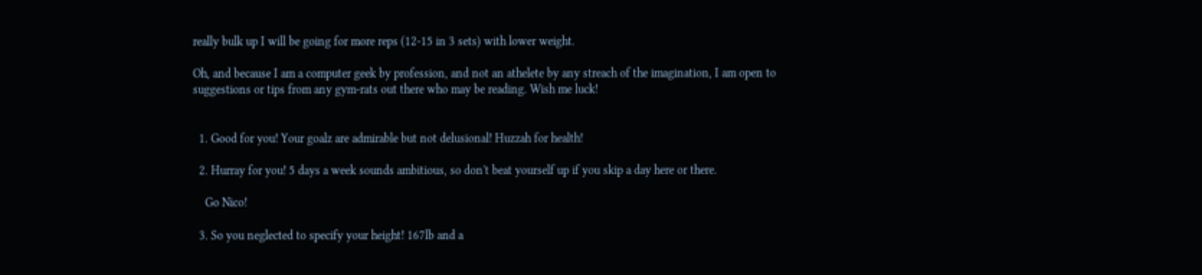really bulk up I will be going for more reps (12-15 in 3 sets) with lower weight.

Oh, and because I am a computer geek by profession, and not an athelete by any streach of the imagination, I am open to suggestions or tips from any gym-rats out there who may be reading. Wish me luck!


  1. Good for you! Your goalz are admirable but not delusional! Huzzah for health!

  2. Hurray for you! 5 days a week sounds ambitious, so don't beat yourself up if you skip a day here or there.

    Go Nico!

  3. So you neglected to specify your height! 167lb and a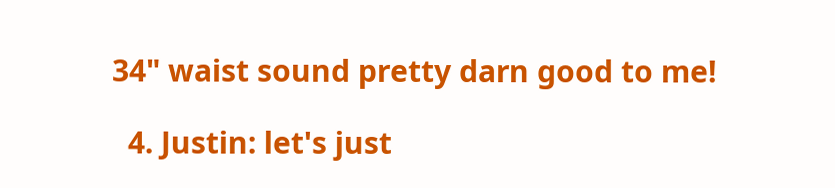34" waist sound pretty darn good to me!

  4. Justin: let's just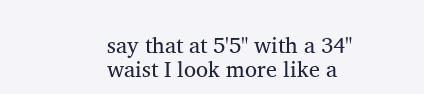say that at 5'5" with a 34" waist I look more like a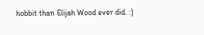hobbit than Elijah Wood ever did. :)